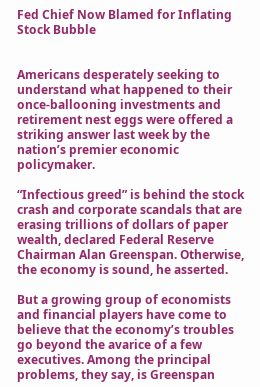Fed Chief Now Blamed for Inflating Stock Bubble


Americans desperately seeking to understand what happened to their once-ballooning investments and retirement nest eggs were offered a striking answer last week by the nation’s premier economic policymaker.

“Infectious greed” is behind the stock crash and corporate scandals that are erasing trillions of dollars of paper wealth, declared Federal Reserve Chairman Alan Greenspan. Otherwise, the economy is sound, he asserted.

But a growing group of economists and financial players have come to believe that the economy’s troubles go beyond the avarice of a few executives. Among the principal problems, they say, is Greenspan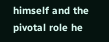himself and the pivotal role he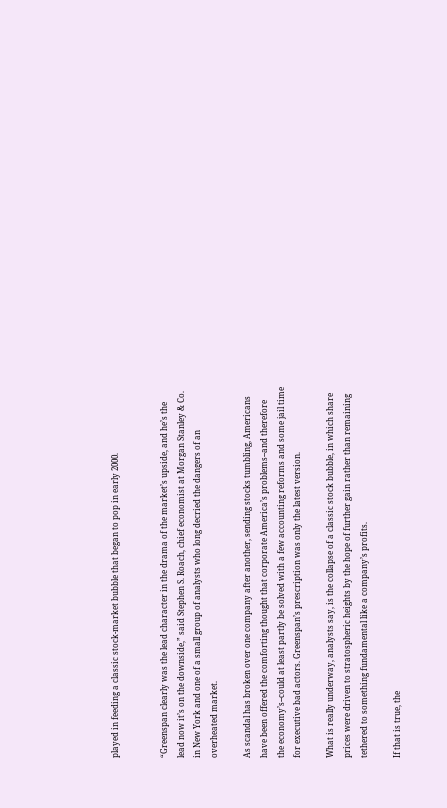played in feeding a classic stock-market bubble that began to pop in early 2000.


“Greenspan clearly was the lead character in the drama of the market’s upside, and he’s the lead now it’s on the downside,” said Stephen S. Roach, chief economist at Morgan Stanley & Co. in New York and one of a small group of analysts who long decried the dangers of an overheated market.

As scandal has broken over one company after another, sending stocks tumbling, Americans have been offered the comforting thought that corporate America’s problems--and therefore the economy’s--could at least partly be solved with a few accounting reforms and some jail time for executive bad actors. Greenspan’s prescription was only the latest version.

What is really underway, analysts say, is the collapse of a classic stock bubble, in which share prices were driven to stratospheric heights by the hope of further gain rather than remaining tethered to something fundamental like a company’s profits.

If that is true, the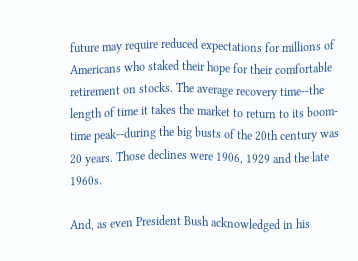future may require reduced expectations for millions of Americans who staked their hope for their comfortable retirement on stocks. The average recovery time--the length of time it takes the market to return to its boom-time peak--during the big busts of the 20th century was 20 years. Those declines were 1906, 1929 and the late 1960s.

And, as even President Bush acknowledged in his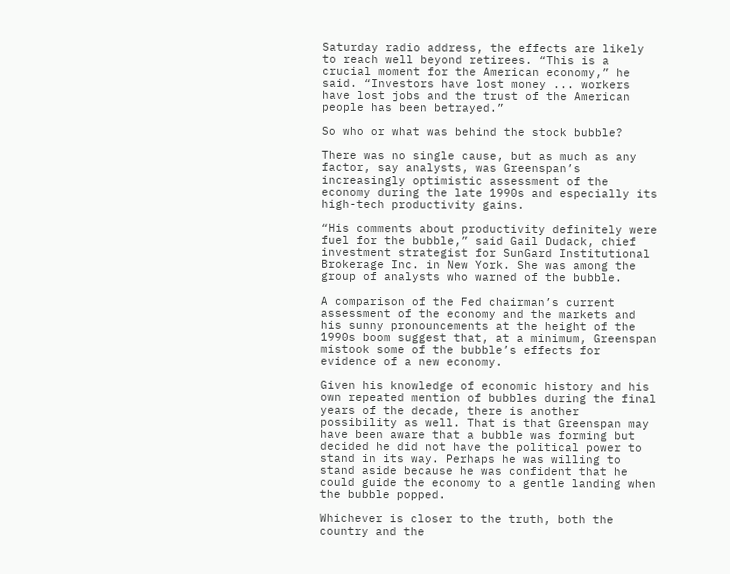Saturday radio address, the effects are likely to reach well beyond retirees. “This is a crucial moment for the American economy,” he said. “Investors have lost money ... workers have lost jobs and the trust of the American people has been betrayed.”

So who or what was behind the stock bubble?

There was no single cause, but as much as any factor, say analysts, was Greenspan’s increasingly optimistic assessment of the economy during the late 1990s and especially its high-tech productivity gains.

“His comments about productivity definitely were fuel for the bubble,” said Gail Dudack, chief investment strategist for SunGard Institutional Brokerage Inc. in New York. She was among the group of analysts who warned of the bubble.

A comparison of the Fed chairman’s current assessment of the economy and the markets and his sunny pronouncements at the height of the 1990s boom suggest that, at a minimum, Greenspan mistook some of the bubble’s effects for evidence of a new economy.

Given his knowledge of economic history and his own repeated mention of bubbles during the final years of the decade, there is another possibility as well. That is that Greenspan may have been aware that a bubble was forming but decided he did not have the political power to stand in its way. Perhaps he was willing to stand aside because he was confident that he could guide the economy to a gentle landing when the bubble popped.

Whichever is closer to the truth, both the country and the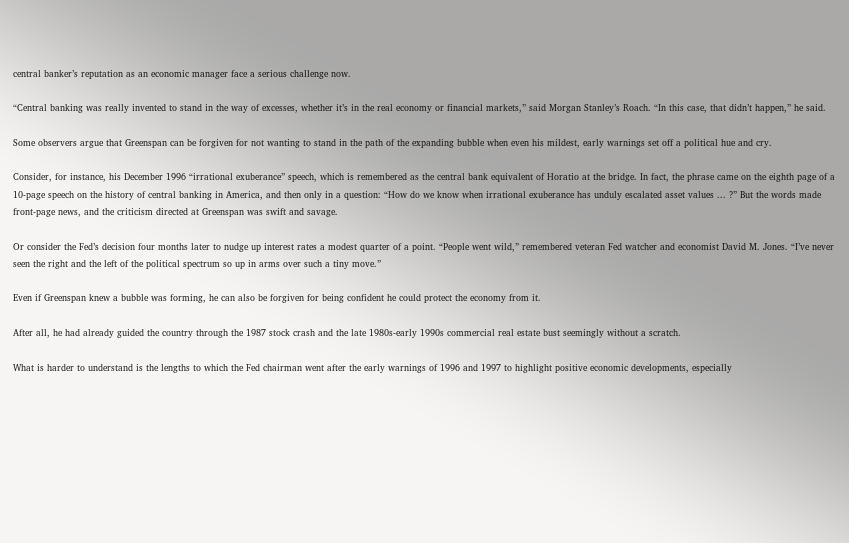central banker’s reputation as an economic manager face a serious challenge now.

“Central banking was really invented to stand in the way of excesses, whether it’s in the real economy or financial markets,” said Morgan Stanley’s Roach. “In this case, that didn’t happen,” he said.

Some observers argue that Greenspan can be forgiven for not wanting to stand in the path of the expanding bubble when even his mildest, early warnings set off a political hue and cry.

Consider, for instance, his December 1996 “irrational exuberance” speech, which is remembered as the central bank equivalent of Horatio at the bridge. In fact, the phrase came on the eighth page of a 10-page speech on the history of central banking in America, and then only in a question: “How do we know when irrational exuberance has unduly escalated asset values ... ?” But the words made front-page news, and the criticism directed at Greenspan was swift and savage.

Or consider the Fed’s decision four months later to nudge up interest rates a modest quarter of a point. “People went wild,” remembered veteran Fed watcher and economist David M. Jones. “I’ve never seen the right and the left of the political spectrum so up in arms over such a tiny move.”

Even if Greenspan knew a bubble was forming, he can also be forgiven for being confident he could protect the economy from it.

After all, he had already guided the country through the 1987 stock crash and the late 1980s-early 1990s commercial real estate bust seemingly without a scratch.

What is harder to understand is the lengths to which the Fed chairman went after the early warnings of 1996 and 1997 to highlight positive economic developments, especially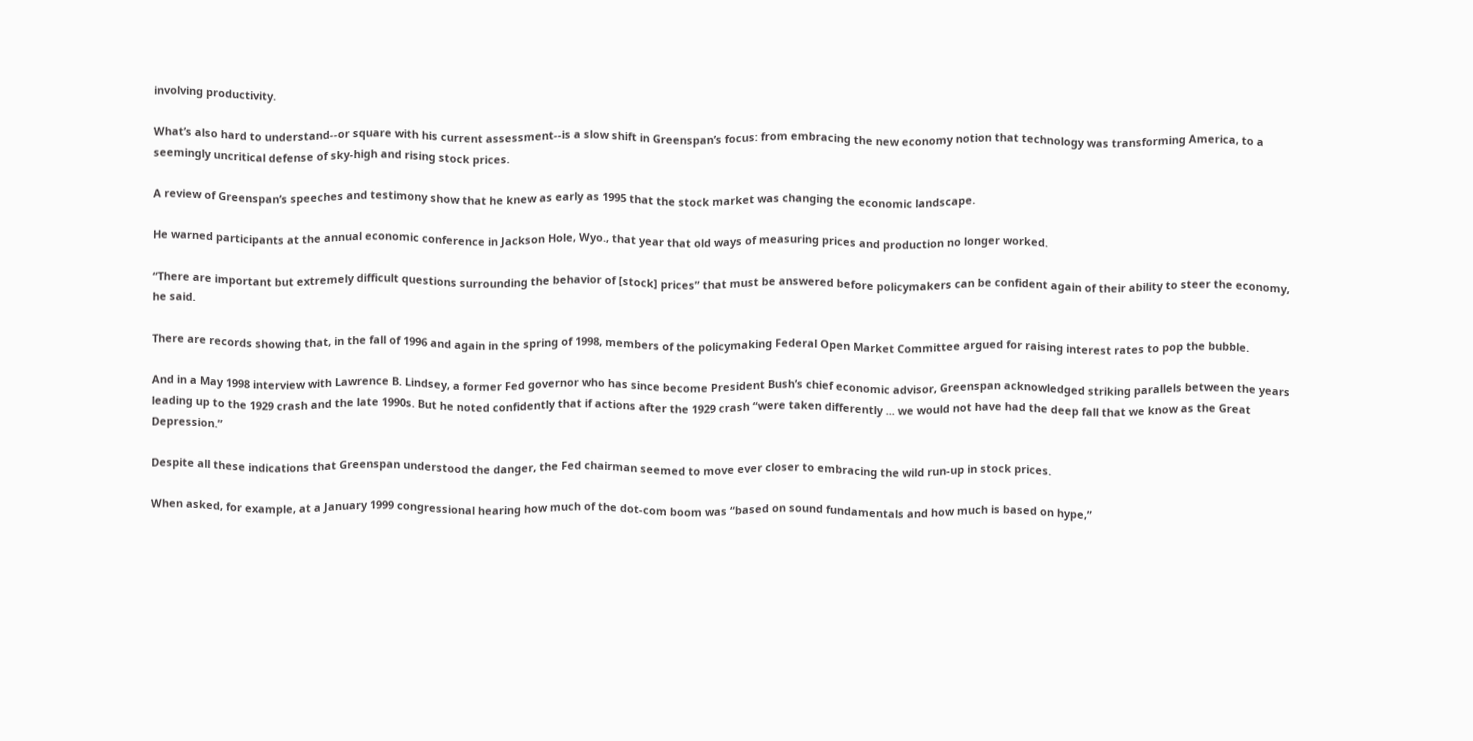involving productivity.

What’s also hard to understand--or square with his current assessment--is a slow shift in Greenspan’s focus: from embracing the new economy notion that technology was transforming America, to a seemingly uncritical defense of sky-high and rising stock prices.

A review of Greenspan’s speeches and testimony show that he knew as early as 1995 that the stock market was changing the economic landscape.

He warned participants at the annual economic conference in Jackson Hole, Wyo., that year that old ways of measuring prices and production no longer worked.

“There are important but extremely difficult questions surrounding the behavior of [stock] prices” that must be answered before policymakers can be confident again of their ability to steer the economy, he said.

There are records showing that, in the fall of 1996 and again in the spring of 1998, members of the policymaking Federal Open Market Committee argued for raising interest rates to pop the bubble.

And in a May 1998 interview with Lawrence B. Lindsey, a former Fed governor who has since become President Bush’s chief economic advisor, Greenspan acknowledged striking parallels between the years leading up to the 1929 crash and the late 1990s. But he noted confidently that if actions after the 1929 crash “were taken differently ... we would not have had the deep fall that we know as the Great Depression.”

Despite all these indications that Greenspan understood the danger, the Fed chairman seemed to move ever closer to embracing the wild run-up in stock prices.

When asked, for example, at a January 1999 congressional hearing how much of the dot-com boom was “based on sound fundamentals and how much is based on hype,”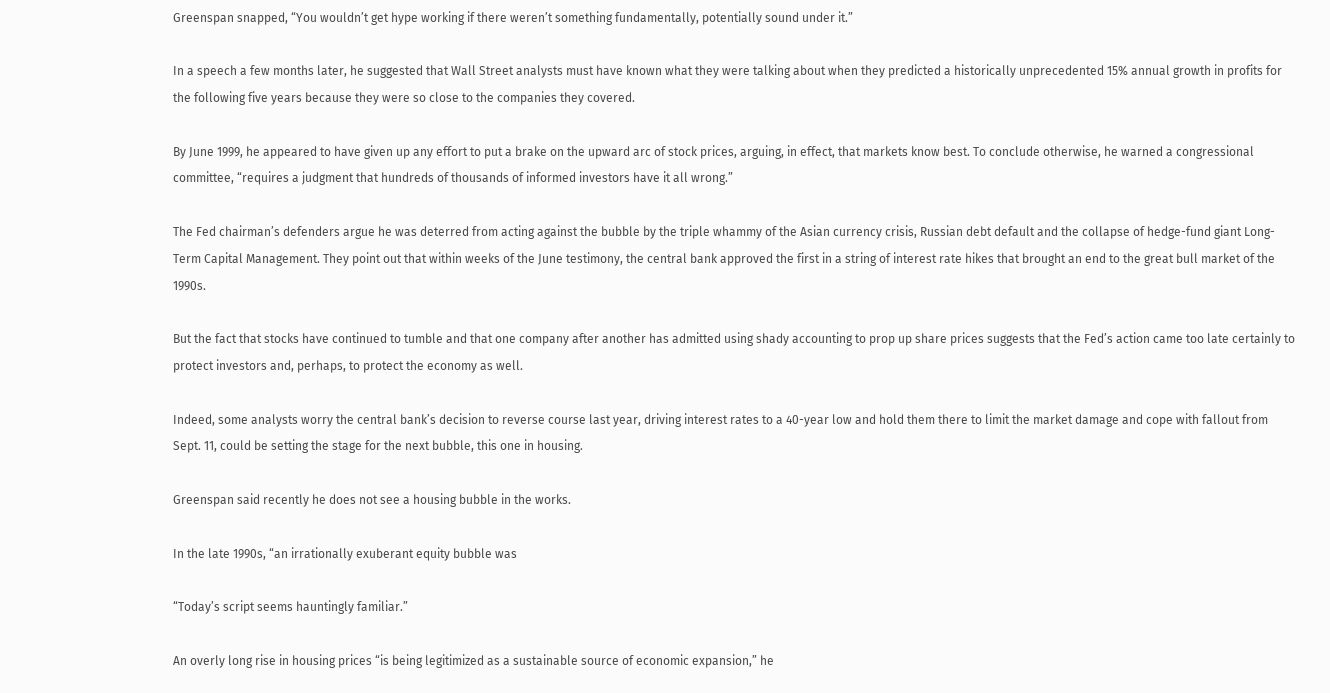Greenspan snapped, “You wouldn’t get hype working if there weren’t something fundamentally, potentially sound under it.”

In a speech a few months later, he suggested that Wall Street analysts must have known what they were talking about when they predicted a historically unprecedented 15% annual growth in profits for the following five years because they were so close to the companies they covered.

By June 1999, he appeared to have given up any effort to put a brake on the upward arc of stock prices, arguing, in effect, that markets know best. To conclude otherwise, he warned a congressional committee, “requires a judgment that hundreds of thousands of informed investors have it all wrong.”

The Fed chairman’s defenders argue he was deterred from acting against the bubble by the triple whammy of the Asian currency crisis, Russian debt default and the collapse of hedge-fund giant Long-Term Capital Management. They point out that within weeks of the June testimony, the central bank approved the first in a string of interest rate hikes that brought an end to the great bull market of the 1990s.

But the fact that stocks have continued to tumble and that one company after another has admitted using shady accounting to prop up share prices suggests that the Fed’s action came too late certainly to protect investors and, perhaps, to protect the economy as well.

Indeed, some analysts worry the central bank’s decision to reverse course last year, driving interest rates to a 40-year low and hold them there to limit the market damage and cope with fallout from Sept. 11, could be setting the stage for the next bubble, this one in housing.

Greenspan said recently he does not see a housing bubble in the works.

In the late 1990s, “an irrationally exuberant equity bubble was

“Today’s script seems hauntingly familiar.”

An overly long rise in housing prices “is being legitimized as a sustainable source of economic expansion,” he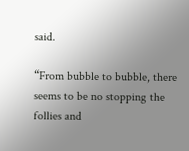said.

“From bubble to bubble, there seems to be no stopping the follies and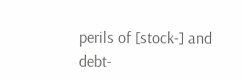perils of [stock-] and debt-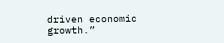driven economic growth.”